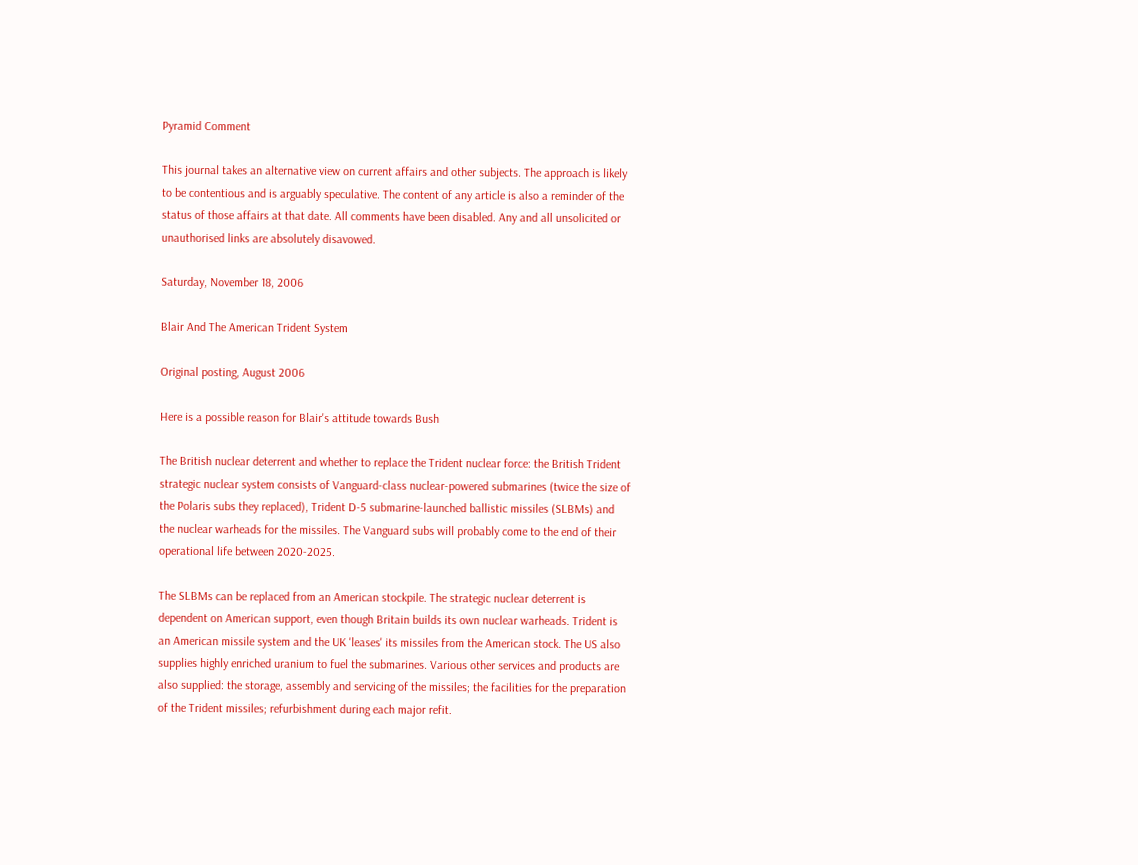Pyramid Comment

This journal takes an alternative view on current affairs and other subjects. The approach is likely to be contentious and is arguably speculative. The content of any article is also a reminder of the status of those affairs at that date. All comments have been disabled. Any and all unsolicited or unauthorised links are absolutely disavowed.

Saturday, November 18, 2006

Blair And The American Trident System

Original posting, August 2006

Here is a possible reason for Blair's attitude towards Bush

The British nuclear deterrent and whether to replace the Trident nuclear force: the British Trident strategic nuclear system consists of Vanguard-class nuclear-powered submarines (twice the size of the Polaris subs they replaced), Trident D-5 submarine-launched ballistic missiles (SLBMs) and the nuclear warheads for the missiles. The Vanguard subs will probably come to the end of their operational life between 2020-2025.

The SLBMs can be replaced from an American stockpile. The strategic nuclear deterrent is dependent on American support, even though Britain builds its own nuclear warheads. Trident is an American missile system and the UK 'leases' its missiles from the American stock. The US also supplies highly enriched uranium to fuel the submarines. Various other services and products are also supplied: the storage, assembly and servicing of the missiles; the facilities for the preparation of the Trident missiles; refurbishment during each major refit.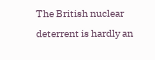The British nuclear deterrent is hardly an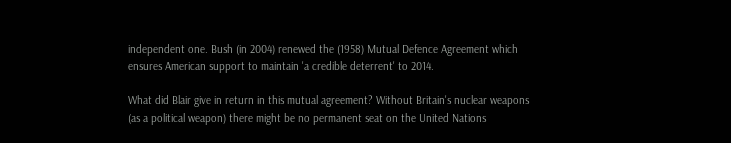independent one. Bush (in 2004) renewed the (1958) Mutual Defence Agreement which ensures American support to maintain 'a credible deterrent' to 2014.

What did Blair give in return in this mutual agreement? Without Britain's nuclear weapons (as a political weapon) there might be no permanent seat on the United Nations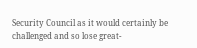Security Council as it would certainly be challenged and so lose great-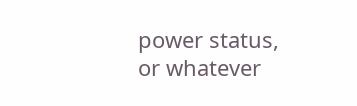power status, or whatever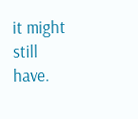it might still have.